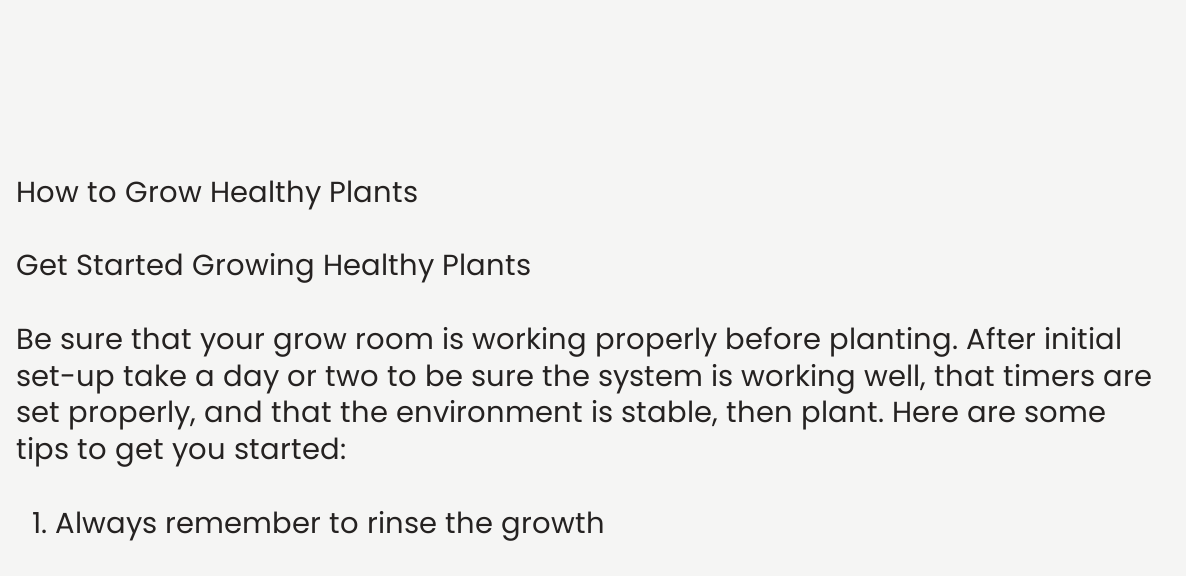How to Grow Healthy Plants

Get Started Growing Healthy Plants

Be sure that your grow room is working properly before planting. After initial set-up take a day or two to be sure the system is working well, that timers are set properly, and that the environment is stable, then plant. Here are some tips to get you started:

  1. Always remember to rinse the growth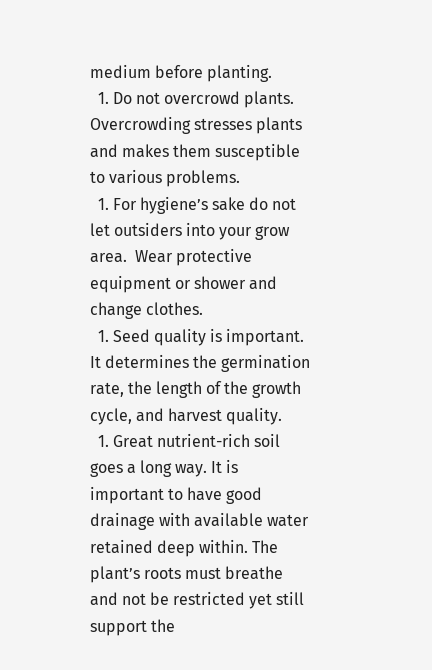medium before planting.
  1. Do not overcrowd plants.  Overcrowding stresses plants and makes them susceptible to various problems.
  1. For hygiene’s sake do not let outsiders into your grow area.  Wear protective equipment or shower and change clothes.
  1. Seed quality is important.  It determines the germination rate, the length of the growth cycle, and harvest quality.
  1. Great nutrient-rich soil goes a long way. It is important to have good drainage with available water retained deep within. The plant’s roots must breathe and not be restricted yet still support the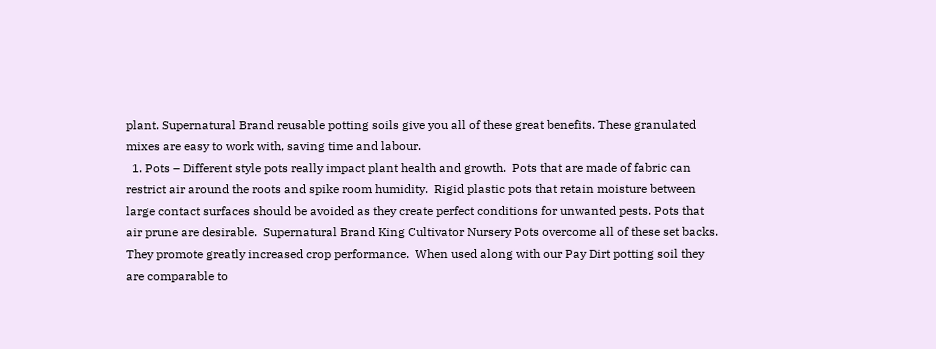plant. Supernatural Brand reusable potting soils give you all of these great benefits. These granulated mixes are easy to work with, saving time and labour.
  1. Pots – Different style pots really impact plant health and growth.  Pots that are made of fabric can restrict air around the roots and spike room humidity.  Rigid plastic pots that retain moisture between large contact surfaces should be avoided as they create perfect conditions for unwanted pests. Pots that air prune are desirable.  Supernatural Brand King Cultivator Nursery Pots overcome all of these set backs.  They promote greatly increased crop performance.  When used along with our Pay Dirt potting soil they are comparable to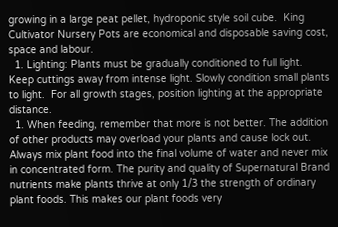growing in a large peat pellet, hydroponic style soil cube.  King Cultivator Nursery Pots are economical and disposable saving cost, space and labour.
  1. Lighting: Plants must be gradually conditioned to full light.  Keep cuttings away from intense light. Slowly condition small plants to light.  For all growth stages, position lighting at the appropriate distance.
  1. When feeding, remember that more is not better. The addition of other products may overload your plants and cause lock out. Always mix plant food into the final volume of water and never mix in concentrated form. The purity and quality of Supernatural Brand nutrients make plants thrive at only 1/3 the strength of ordinary plant foods. This makes our plant foods very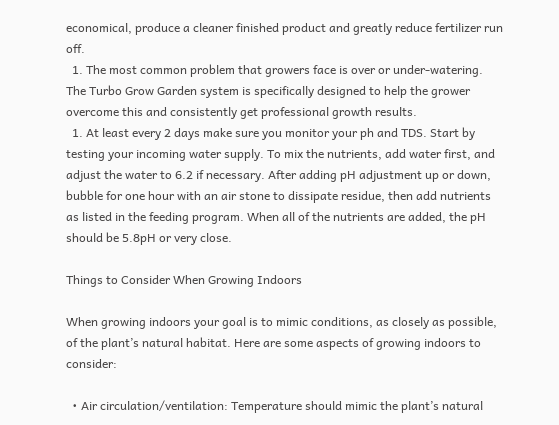economical, produce a cleaner finished product and greatly reduce fertilizer run off.
  1. The most common problem that growers face is over or under-watering. The Turbo Grow Garden system is specifically designed to help the grower overcome this and consistently get professional growth results.
  1. At least every 2 days make sure you monitor your ph and TDS. Start by testing your incoming water supply. To mix the nutrients, add water first, and adjust the water to 6.2 if necessary. After adding pH adjustment up or down, bubble for one hour with an air stone to dissipate residue, then add nutrients as listed in the feeding program. When all of the nutrients are added, the pH should be 5.8pH or very close.

Things to Consider When Growing Indoors

When growing indoors your goal is to mimic conditions, as closely as possible, of the plant’s natural habitat. Here are some aspects of growing indoors to consider:

  • Air circulation/ventilation: Temperature should mimic the plant’s natural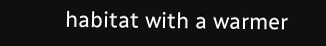habitat with a warmer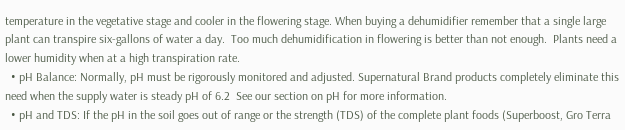temperature in the vegetative stage and cooler in the flowering stage. When buying a dehumidifier remember that a single large plant can transpire six-gallons of water a day.  Too much dehumidification in flowering is better than not enough.  Plants need a lower humidity when at a high transpiration rate.
  • pH Balance: Normally, pH must be rigorously monitored and adjusted. Supernatural Brand products completely eliminate this need when the supply water is steady pH of 6.2  See our section on pH for more information.
  • pH and TDS: If the pH in the soil goes out of range or the strength (TDS) of the complete plant foods (Superboost, Gro Terra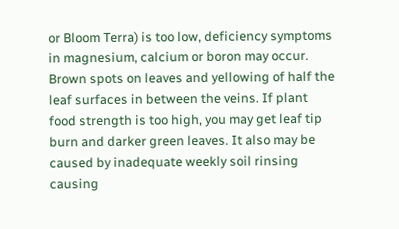or Bloom Terra) is too low, deficiency symptoms in magnesium, calcium or boron may occur. Brown spots on leaves and yellowing of half the leaf surfaces in between the veins. If plant food strength is too high, you may get leaf tip burn and darker green leaves. It also may be caused by inadequate weekly soil rinsing causing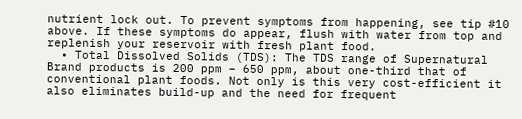nutrient lock out. To prevent symptoms from happening, see tip #10 above. If these symptoms do appear, flush with water from top and replenish your reservoir with fresh plant food.
  • Total Dissolved Solids (TDS): The TDS range of Supernatural Brand products is 200 ppm – 650 ppm, about one-third that of conventional plant foods. Not only is this very cost-efficient it also eliminates build-up and the need for frequent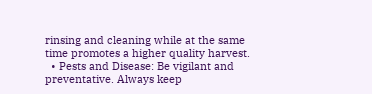rinsing and cleaning while at the same time promotes a higher quality harvest.
  • Pests and Disease: Be vigilant and preventative. Always keep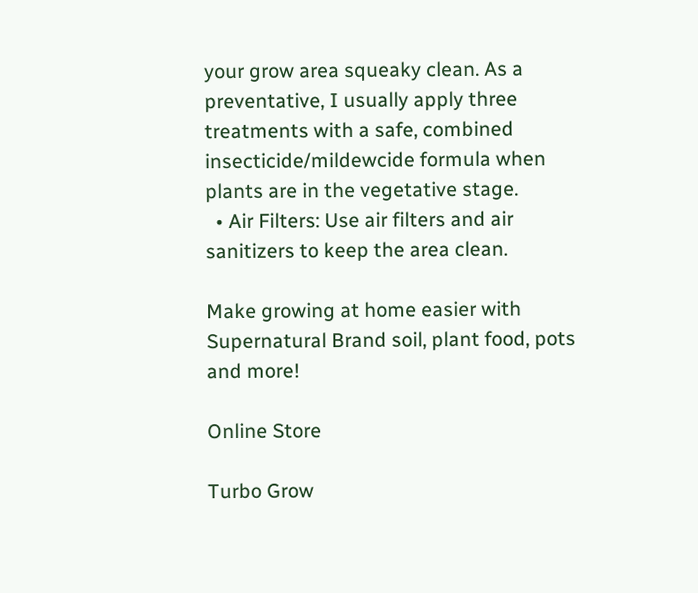your grow area squeaky clean. As a preventative, I usually apply three treatments with a safe, combined insecticide/mildewcide formula when plants are in the vegetative stage.
  • Air Filters: Use air filters and air sanitizers to keep the area clean.

Make growing at home easier with Supernatural Brand soil, plant food, pots and more!

Online Store

Turbo Grow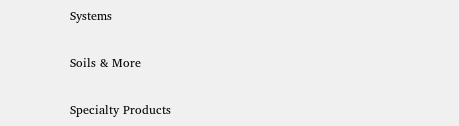Systems

Soils & More

Specialty Products